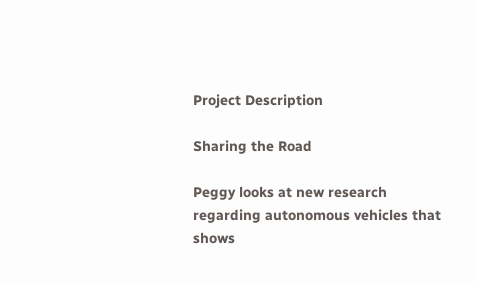Project Description

Sharing the Road

Peggy looks at new research regarding autonomous vehicles that shows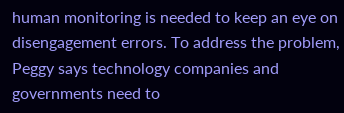human monitoring is needed to keep an eye on disengagement errors. To address the problem, Peggy says technology companies and governments need to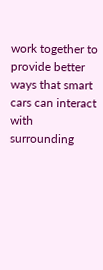work together to provide better ways that smart cars can interact with surrounding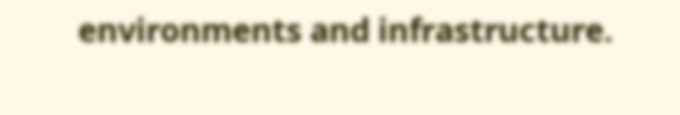environments and infrastructure.